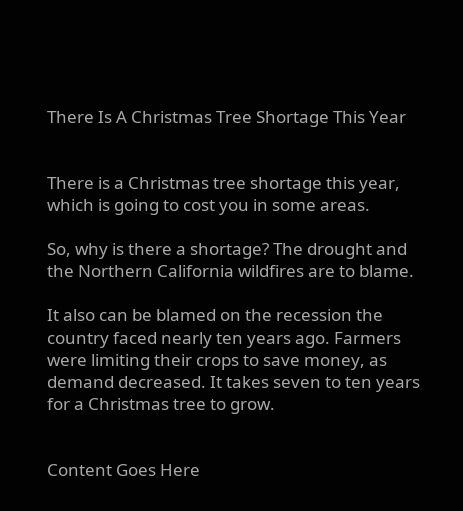There Is A Christmas Tree Shortage This Year


There is a Christmas tree shortage this year, which is going to cost you in some areas.

So, why is there a shortage? The drought and the Northern California wildfires are to blame.

It also can be blamed on the recession the country faced nearly ten years ago. Farmers were limiting their crops to save money, as demand decreased. It takes seven to ten years for a Christmas tree to grow.


Content Goes Here